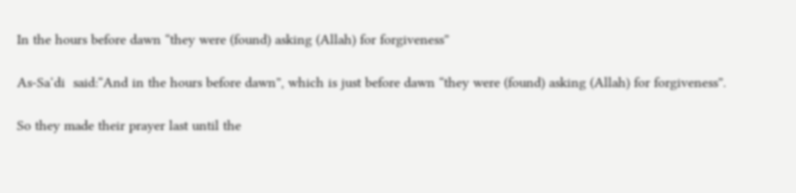In the hours before dawn “they were (found) asking (Allah) for forgiveness”

As-Sa‘di  said:“And in the hours before dawn”, which is just before dawn “they were (found) asking (Allah) for forgiveness”.

So they made their prayer last until the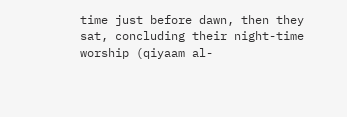time just before dawn, then they sat, concluding their night-time worship (qiyaam al-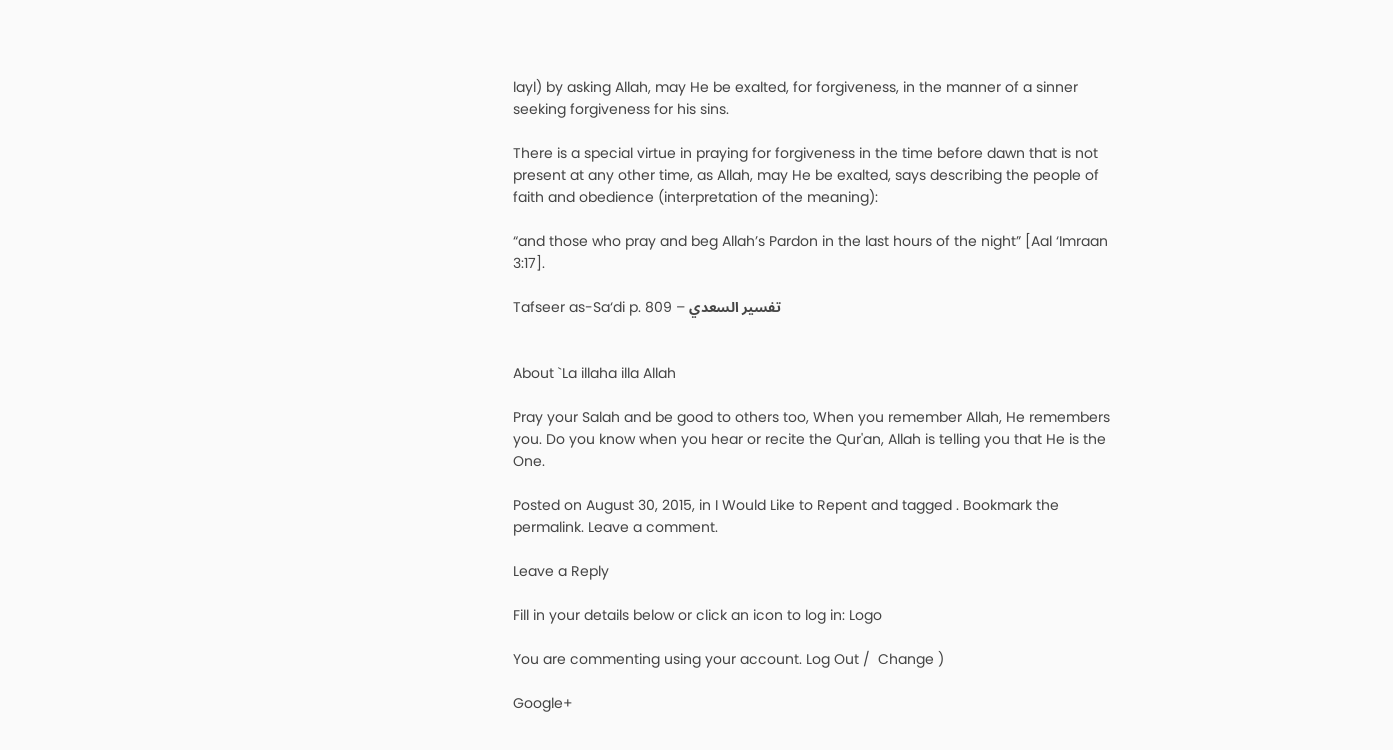layl) by asking Allah, may He be exalted, for forgiveness, in the manner of a sinner seeking forgiveness for his sins.

There is a special virtue in praying for forgiveness in the time before dawn that is not present at any other time, as Allah, may He be exalted, says describing the people of faith and obedience (interpretation of the meaning):

“and those who pray and beg Allah’s Pardon in the last hours of the night” [Aal ‘Imraan 3:17].

Tafseer as-Sa‘di p. 809 – تفسير السعدي


About `La illaha illa Allah

Pray your Salah and be good to others too, When you remember Allah, He remembers you. Do you know when you hear or recite the Qur'an, Allah is telling you that He is the One.

Posted on August 30, 2015, in I Would Like to Repent and tagged . Bookmark the permalink. Leave a comment.

Leave a Reply

Fill in your details below or click an icon to log in: Logo

You are commenting using your account. Log Out /  Change )

Google+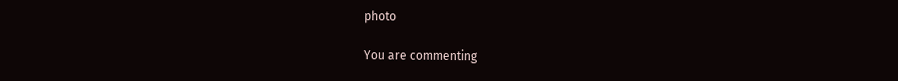photo

You are commenting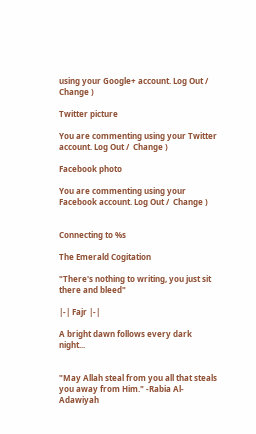using your Google+ account. Log Out /  Change )

Twitter picture

You are commenting using your Twitter account. Log Out /  Change )

Facebook photo

You are commenting using your Facebook account. Log Out /  Change )


Connecting to %s

The Emerald Cogitation

"There's nothing to writing, you just sit there and bleed"

|-| Fajr |-|

A bright dawn follows every dark night...


"May Allah steal from you all that steals you away from Him." -Rabia Al-Adawiyah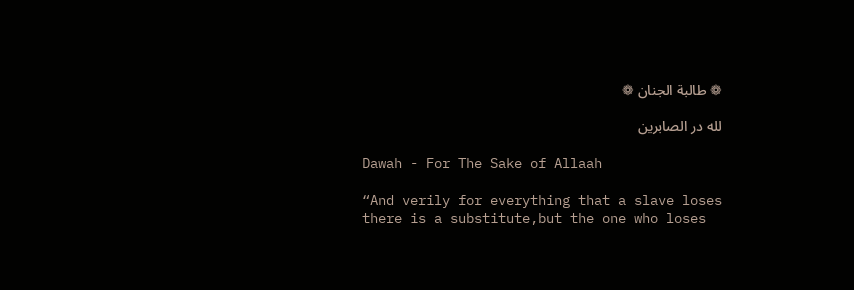❁ طالبة الجنان ❁

لله در الصابرين

Dawah - For The Sake of Allaah

“And verily for everything that a slave loses there is a substitute,but the one who loses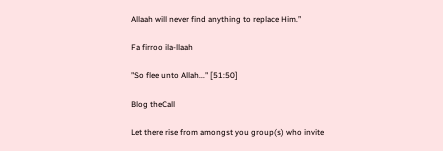Allaah will never find anything to replace Him.”

Fa firroo ila-llaah

"So flee unto Allah..." [51:50]

Blog theCall

Let there rise from amongst you group(s) who invite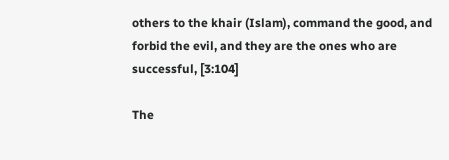others to the khair (Islam), command the good, and forbid the evil, and they are the ones who are successful, [3:104]

The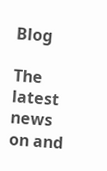Blog

The latest news on and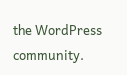the WordPress community.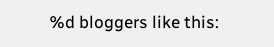%d bloggers like this: